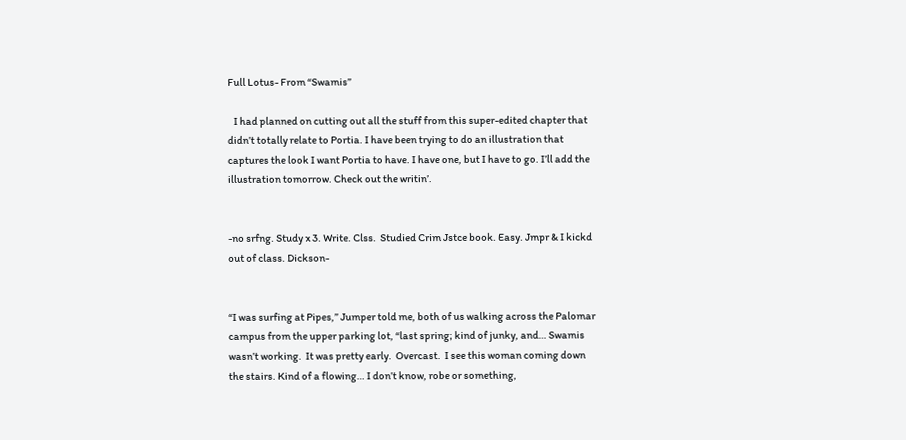Full Lotus- From “Swamis”

   I had planned on cutting out all the stuff from this super-edited chapter that didn’t totally relate to Portia. I have been trying to do an illustration that captures the look I want Portia to have. I have one, but I have to go. I’ll add the illustration tomorrow. Check out the writin’.


-no srfng. Study x 3. Write. Clss.  Studied Crim Jstce book. Easy. Jmpr & I kickd out of class. Dickson-


“I was surfing at Pipes,” Jumper told me, both of us walking across the Palomar campus from the upper parking lot, “last spring; kind of junky, and… Swamis wasn’t working.  It was pretty early.  Overcast.  I see this woman coming down the stairs. Kind of a flowing… I don’t know, robe or something,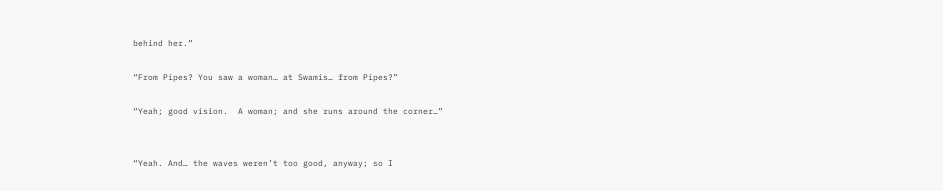behind her.”

“From Pipes? You saw a woman… at Swamis… from Pipes?”

“Yeah; good vision.  A woman; and she runs around the corner…”


“Yeah. And… the waves weren’t too good, anyway; so I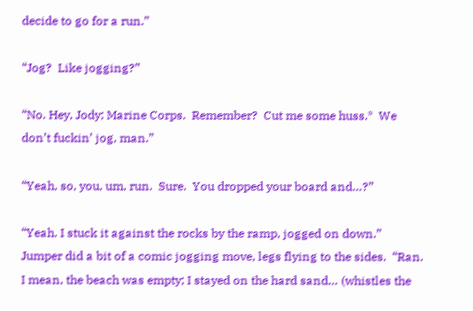decide to go for a run.”

“Jog?  Like jogging?”

“No. Hey, Jody; Marine Corps.  Remember?  Cut me some huss.*  We don’t fuckin’ jog, man.”

“Yeah, so, you, um, run.  Sure.  You dropped your board and…?”

“Yeah. I stuck it against the rocks by the ramp, jogged on down.”  Jumper did a bit of a comic jogging move, legs flying to the sides.  “Ran. I mean, the beach was empty; I stayed on the hard sand… (whistles the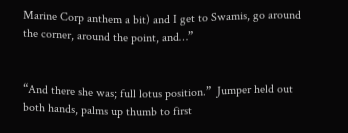Marine Corp anthem a bit) and I get to Swamis, go around the corner, around the point, and…”


“And there she was; full lotus position.”  Jumper held out both hands, palms up thumb to first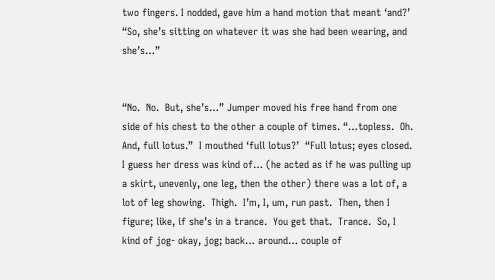two fingers. I nodded, gave him a hand motion that meant ‘and?’  “So, she’s sitting on whatever it was she had been wearing, and she’s…”


“No.  No.  But, she’s…” Jumper moved his free hand from one side of his chest to the other a couple of times. “…topless.  Oh.  And, full lotus.”  I mouthed ‘full lotus?’  “Full lotus; eyes closed.  I guess her dress was kind of… (he acted as if he was pulling up a skirt, unevenly, one leg, then the other) there was a lot of, a lot of leg showing.  Thigh.  I’m, I, um, run past.  Then, then I figure; like, if she’s in a trance.  You get that.  Trance.  So, I kind of jog- okay, jog; back… around… couple of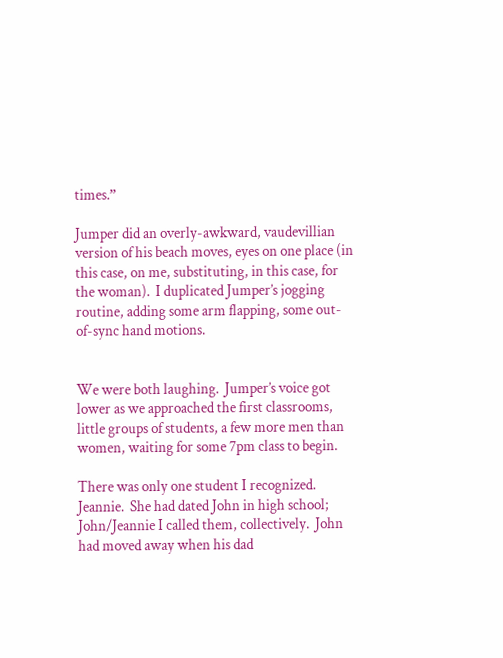times.”

Jumper did an overly-awkward, vaudevillian version of his beach moves, eyes on one place (in this case, on me, substituting, in this case, for the woman).  I duplicated Jumper’s jogging routine, adding some arm flapping, some out-of-sync hand motions.


We were both laughing.  Jumper’s voice got lower as we approached the first classrooms, little groups of students, a few more men than women, waiting for some 7pm class to begin.

There was only one student I recognized.  Jeannie.  She had dated John in high school; John/Jeannie I called them, collectively.  John had moved away when his dad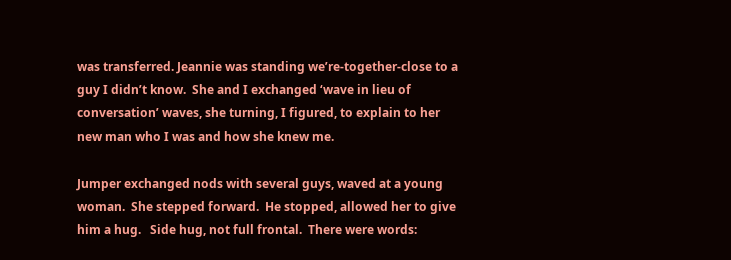was transferred. Jeannie was standing we’re-together-close to a guy I didn’t know.  She and I exchanged ‘wave in lieu of conversation’ waves, she turning, I figured, to explain to her new man who I was and how she knew me.

Jumper exchanged nods with several guys, waved at a young woman.  She stepped forward.  He stopped, allowed her to give him a hug.   Side hug, not full frontal.  There were words: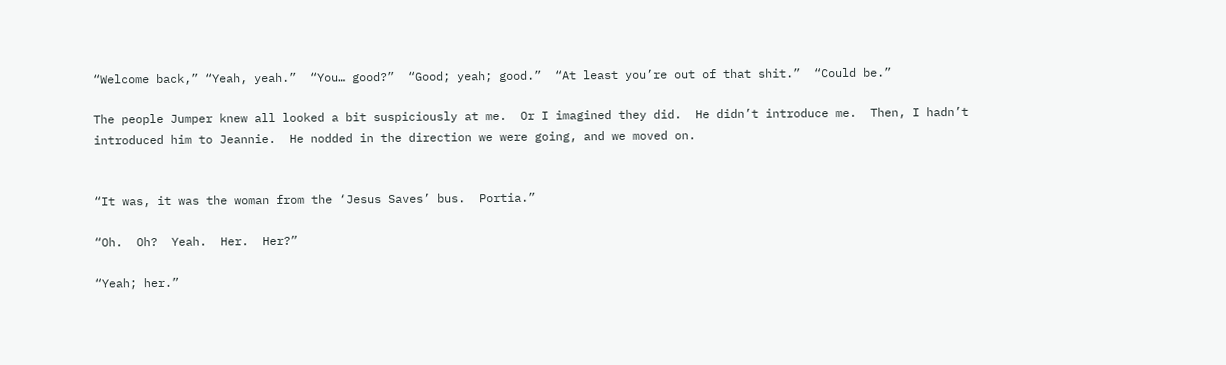“Welcome back,” “Yeah, yeah.”  “You… good?”  “Good; yeah; good.”  “At least you’re out of that shit.”  “Could be.”

The people Jumper knew all looked a bit suspiciously at me.  Or I imagined they did.  He didn’t introduce me.  Then, I hadn’t introduced him to Jeannie.  He nodded in the direction we were going, and we moved on.


“It was, it was the woman from the ‘Jesus Saves’ bus.  Portia.”

“Oh.  Oh?  Yeah.  Her.  Her?”

“Yeah; her.”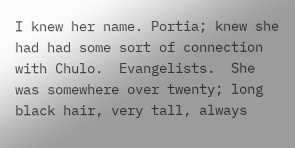I knew her name. Portia; knew she had had some sort of connection with Chulo.  Evangelists.  She was somewhere over twenty; long black hair, very tall, always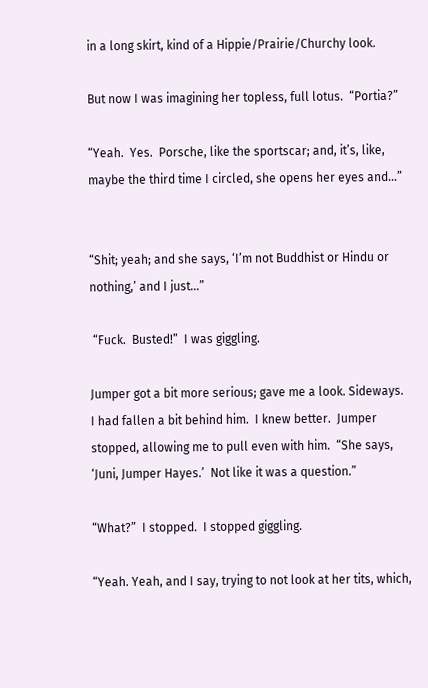in a long skirt, kind of a Hippie/Prairie/Churchy look.

But now I was imagining her topless, full lotus.  “Portia?”

“Yeah.  Yes.  Porsche, like the sportscar; and, it’s, like, maybe the third time I circled, she opens her eyes and…”


“Shit; yeah; and she says, ‘I’m not Buddhist or Hindu or nothing,’ and I just…”

 “Fuck.  Busted!”  I was giggling.

Jumper got a bit more serious; gave me a look. Sideways.  I had fallen a bit behind him.  I knew better.  Jumper stopped, allowing me to pull even with him.  “She says, ‘Juni, Jumper Hayes.’  Not like it was a question.”

“What?”  I stopped.  I stopped giggling.

“Yeah. Yeah, and I say, trying to not look at her tits, which,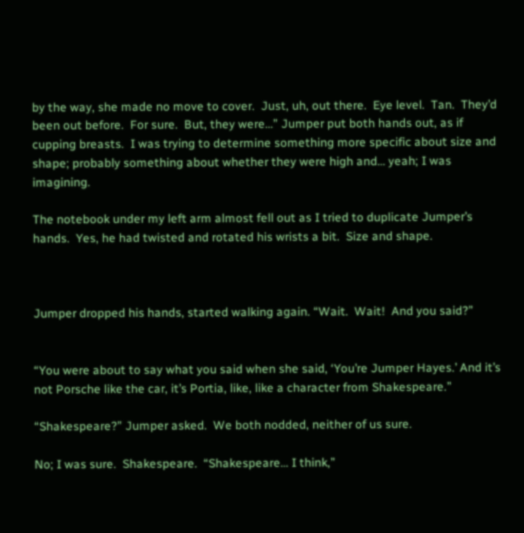by the way, she made no move to cover.  Just, uh, out there.  Eye level.  Tan.  They’d been out before.  For sure.  But, they were…” Jumper put both hands out, as if cupping breasts.  I was trying to determine something more specific about size and shape; probably something about whether they were high and… yeah; I was imagining.

The notebook under my left arm almost fell out as I tried to duplicate Jumper’s hands.  Yes, he had twisted and rotated his wrists a bit.  Size and shape.



Jumper dropped his hands, started walking again. “Wait.  Wait!  And you said?”


“You were about to say what you said when she said, ‘You’re Jumper Hayes.’ And it’s not Porsche like the car, it’s Portia, like, like a character from Shakespeare.”

“Shakespeare?” Jumper asked.  We both nodded, neither of us sure.

No; I was sure.  Shakespeare.  “Shakespeare… I think,”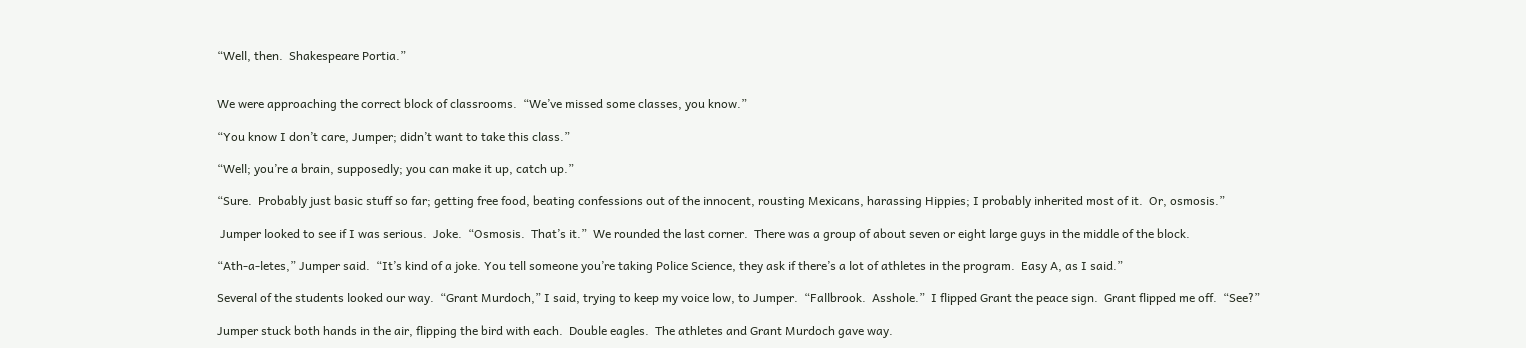“Well, then.  Shakespeare Portia.”


We were approaching the correct block of classrooms.  “We’ve missed some classes, you know.”

“You know I don’t care, Jumper; didn’t want to take this class.”

“Well; you’re a brain, supposedly; you can make it up, catch up.”

“Sure.  Probably just basic stuff so far; getting free food, beating confessions out of the innocent, rousting Mexicans, harassing Hippies; I probably inherited most of it.  Or, osmosis.”

 Jumper looked to see if I was serious.  Joke.  “Osmosis.  That’s it.”  We rounded the last corner.  There was a group of about seven or eight large guys in the middle of the block.

“Ath-a-letes,” Jumper said.  “It’s kind of a joke. You tell someone you’re taking Police Science, they ask if there’s a lot of athletes in the program.  Easy A, as I said.”

Several of the students looked our way.  “Grant Murdoch,” I said, trying to keep my voice low, to Jumper.  “Fallbrook.  Asshole.”  I flipped Grant the peace sign.  Grant flipped me off.  “See?”

Jumper stuck both hands in the air, flipping the bird with each.  Double eagles.  The athletes and Grant Murdoch gave way.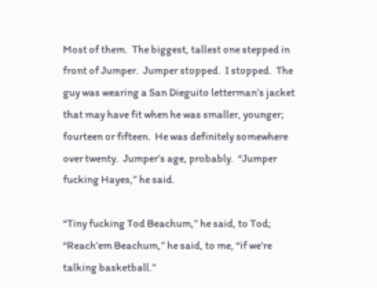Most of them.  The biggest, tallest one stepped in front of Jumper.  Jumper stopped.  I stopped.  The guy was wearing a San Dieguito letterman’s jacket that may have fit when he was smaller, younger; fourteen or fifteen.  He was definitely somewhere over twenty.  Jumper’s age, probably.  “Jumper fucking Hayes,” he said.

“Tiny fucking Tod Beachum,” he said, to Tod; “Reach’em Beachum,” he said, to me, “if we’re talking basketball.”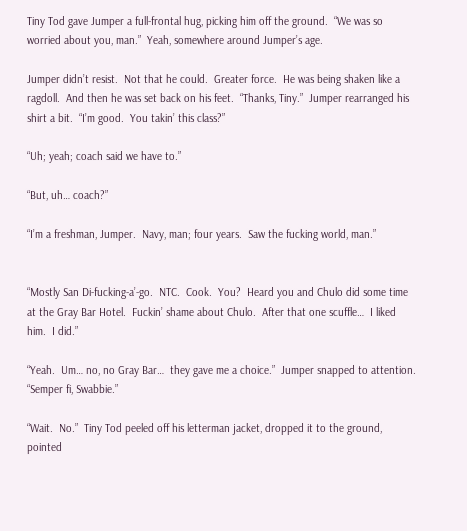Tiny Tod gave Jumper a full-frontal hug, picking him off the ground.  “We was so worried about you, man.”  Yeah, somewhere around Jumper’s age.

Jumper didn’t resist.  Not that he could.  Greater force.  He was being shaken like a ragdoll.  And then he was set back on his feet.  “Thanks, Tiny.”  Jumper rearranged his shirt a bit.  “I’m good.  You takin’ this class?”

“Uh; yeah; coach said we have to.”

“But, uh… coach?”

“I’m a freshman, Jumper.  Navy, man; four years.  Saw the fucking world, man.”


“Mostly San Di-fucking-a’-go.  NTC.  Cook.  You?  Heard you and Chulo did some time at the Gray Bar Hotel.  Fuckin’ shame about Chulo.  After that one scuffle…  I liked him.  I did.”

“Yeah.  Um… no, no Gray Bar…  they gave me a choice.”  Jumper snapped to attention. “Semper fi, Swabbie.”

“Wait.  No.”  Tiny Tod peeled off his letterman jacket, dropped it to the ground, pointed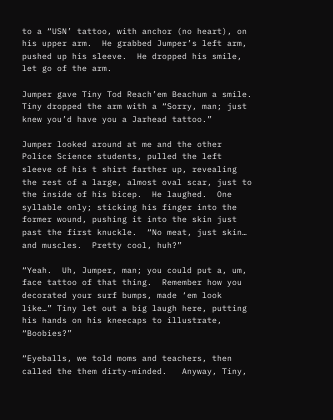to a “USN’ tattoo, with anchor (no heart), on his upper arm.  He grabbed Jumper’s left arm, pushed up his sleeve.  He dropped his smile, let go of the arm.

Jumper gave Tiny Tod Reach’em Beachum a smile. Tiny dropped the arm with a “Sorry, man; just knew you’d have you a Jarhead tattoo.”

Jumper looked around at me and the other Police Science students, pulled the left sleeve of his t shirt farther up, revealing the rest of a large, almost oval scar, just to the inside of his bicep.  He laughed.  One syllable only; sticking his finger into the former wound, pushing it into the skin just past the first knuckle.  “No meat, just skin… and muscles.  Pretty cool, huh?”

“Yeah.  Uh, Jumper, man; you could put a, um, face tattoo of that thing.  Remember how you decorated your surf bumps, made ‘em look like…” Tiny let out a big laugh here, putting his hands on his kneecaps to illustrate, “Boobies?”

“Eyeballs, we told moms and teachers, then called the them dirty-minded.   Anyway, Tiny,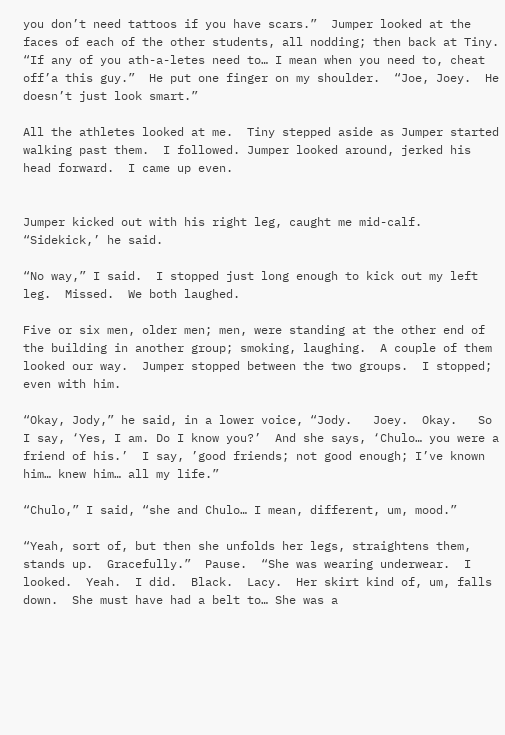you don’t need tattoos if you have scars.”  Jumper looked at the faces of each of the other students, all nodding; then back at Tiny.  “If any of you ath-a-letes need to… I mean when you need to, cheat off’a this guy.”  He put one finger on my shoulder.  “Joe, Joey.  He doesn’t just look smart.”

All the athletes looked at me.  Tiny stepped aside as Jumper started walking past them.  I followed. Jumper looked around, jerked his head forward.  I came up even.


Jumper kicked out with his right leg, caught me mid-calf.  “Sidekick,’ he said.

“No way,” I said.  I stopped just long enough to kick out my left leg.  Missed.  We both laughed.

Five or six men, older men; men, were standing at the other end of the building in another group; smoking, laughing.  A couple of them looked our way.  Jumper stopped between the two groups.  I stopped; even with him.

“Okay, Jody,” he said, in a lower voice, “Jody.   Joey.  Okay.   So I say, ‘Yes, I am. Do I know you?’  And she says, ‘Chulo… you were a friend of his.’  I say, ’good friends; not good enough; I’ve known him… knew him… all my life.”

“Chulo,” I said, “she and Chulo… I mean, different, um, mood.”

“Yeah, sort of, but then she unfolds her legs, straightens them, stands up.  Gracefully.”  Pause.  “She was wearing underwear.  I looked.  Yeah.  I did.  Black.  Lacy.  Her skirt kind of, um, falls down.  She must have had a belt to… She was a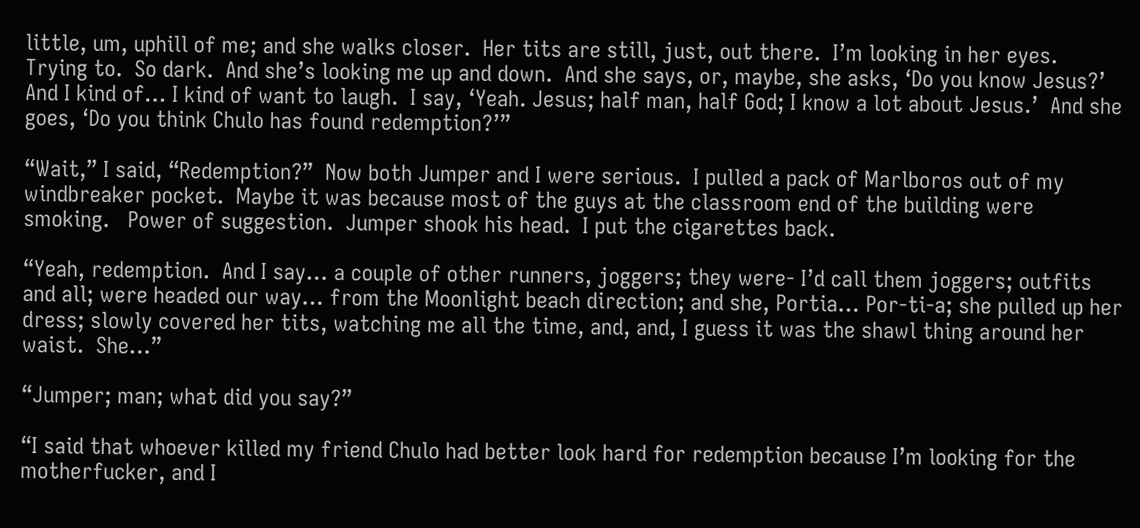little, um, uphill of me; and she walks closer.  Her tits are still, just, out there.  I’m looking in her eyes.  Trying to.  So dark.  And she’s looking me up and down.  And she says, or, maybe, she asks, ‘Do you know Jesus?’  And I kind of… I kind of want to laugh.  I say, ‘Yeah. Jesus; half man, half God; I know a lot about Jesus.’  And she goes, ‘Do you think Chulo has found redemption?’”

“Wait,” I said, “Redemption?”  Now both Jumper and I were serious.  I pulled a pack of Marlboros out of my windbreaker pocket.  Maybe it was because most of the guys at the classroom end of the building were smoking.   Power of suggestion.  Jumper shook his head.  I put the cigarettes back.

“Yeah, redemption.  And I say… a couple of other runners, joggers; they were- I’d call them joggers; outfits and all; were headed our way… from the Moonlight beach direction; and she, Portia… Por-ti-a; she pulled up her dress; slowly covered her tits, watching me all the time, and, and, I guess it was the shawl thing around her waist.  She…”

“Jumper; man; what did you say?”

“I said that whoever killed my friend Chulo had better look hard for redemption because I’m looking for the motherfucker, and I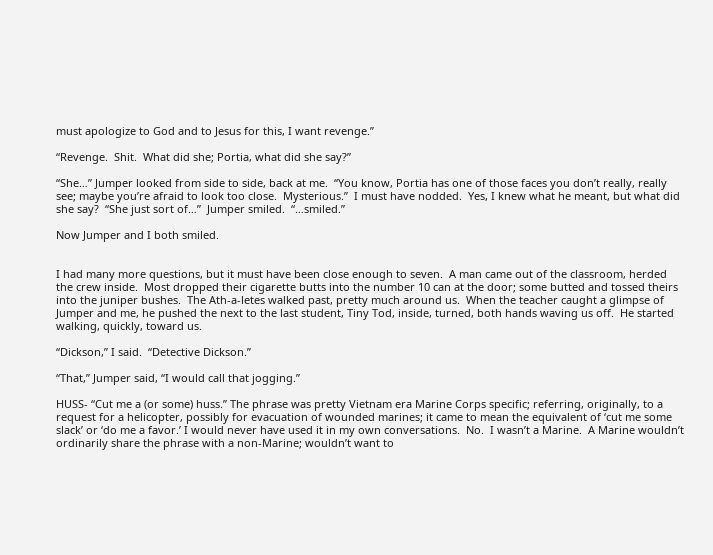must apologize to God and to Jesus for this, I want revenge.”

“Revenge.  Shit.  What did she; Portia, what did she say?”

“She…” Jumper looked from side to side, back at me.  “You know, Portia has one of those faces you don’t really, really see; maybe you’re afraid to look too close.  Mysterious.”  I must have nodded.  Yes, I knew what he meant, but what did she say?  “She just sort of…”  Jumper smiled.  “…smiled.”

Now Jumper and I both smiled.


I had many more questions, but it must have been close enough to seven.  A man came out of the classroom, herded the crew inside.  Most dropped their cigarette butts into the number 10 can at the door; some butted and tossed theirs into the juniper bushes.  The Ath-a-letes walked past, pretty much around us.  When the teacher caught a glimpse of Jumper and me, he pushed the next to the last student, Tiny Tod, inside, turned, both hands waving us off.  He started walking, quickly, toward us.

“Dickson,” I said.  “Detective Dickson.”

“That,” Jumper said, “I would call that jogging.”

HUSS- “Cut me a (or some) huss.” The phrase was pretty Vietnam era Marine Corps specific; referring, originally, to a request for a helicopter, possibly for evacuation of wounded marines; it came to mean the equivalent of ‘cut me some slack’ or ‘do me a favor.’ I would never have used it in my own conversations.  No.  I wasn’t a Marine.  A Marine wouldn’t ordinarily share the phrase with a non-Marine; wouldn’t want to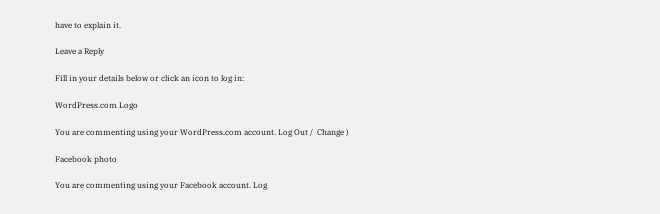have to explain it.

Leave a Reply

Fill in your details below or click an icon to log in:

WordPress.com Logo

You are commenting using your WordPress.com account. Log Out /  Change )

Facebook photo

You are commenting using your Facebook account. Log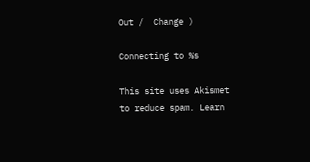Out /  Change )

Connecting to %s

This site uses Akismet to reduce spam. Learn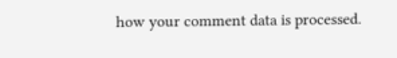how your comment data is processed.